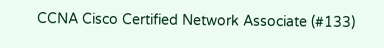CCNA Cisco Certified Network Associate (#133)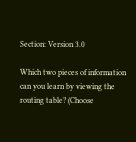Section: Version 3.0

Which two pieces of information can you learn by viewing the routing table? (Choose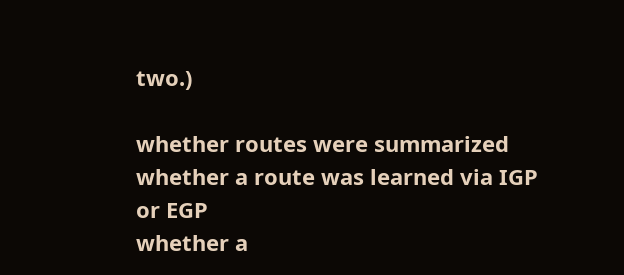two.)

whether routes were summarized
whether a route was learned via IGP or EGP
whether a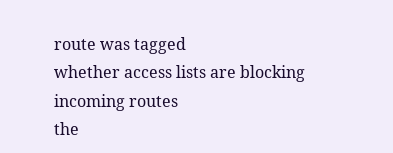route was tagged
whether access lists are blocking incoming routes
the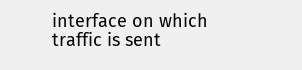interface on which traffic is sent